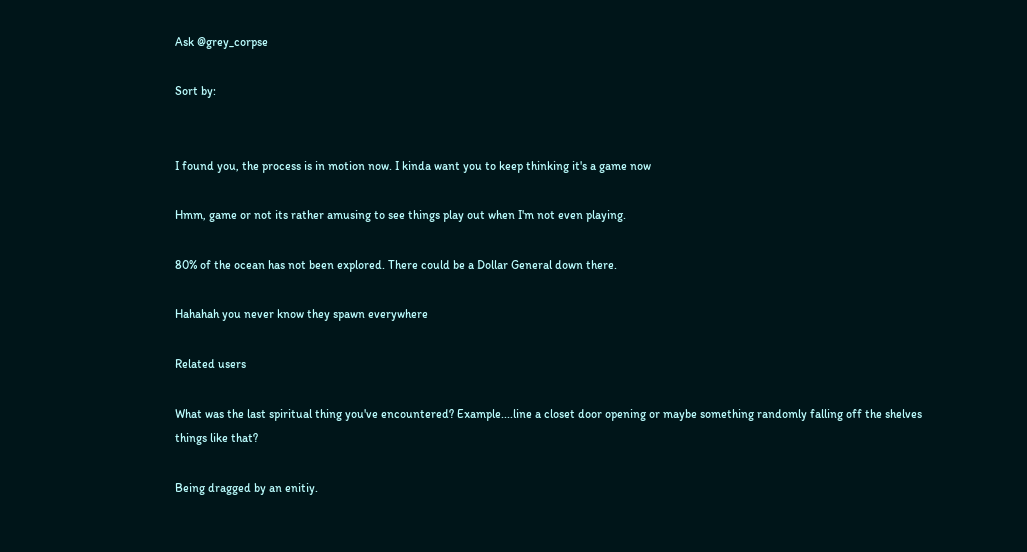Ask @grey_corpse

Sort by:


I found you, the process is in motion now. I kinda want you to keep thinking it's a game now

Hmm, game or not its rather amusing to see things play out when I'm not even playing.

80% of the ocean has not been explored. There could be a Dollar General down there.

Hahahah you never know they spawn everywhere

Related users

What was the last spiritual thing you've encountered? Example....line a closet door opening or maybe something randomly falling off the shelves things like that?

Being dragged by an enitiy.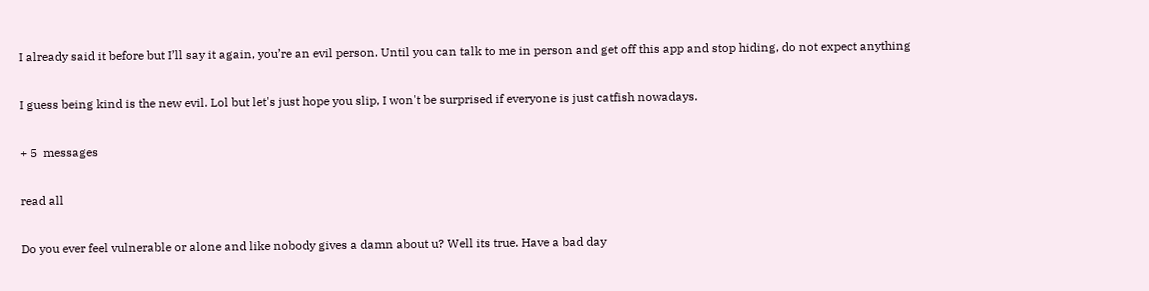I already said it before but I’ll say it again, you’re an evil person. Until you can talk to me in person and get off this app and stop hiding, do not expect anything

I guess being kind is the new evil. Lol but let's just hope you slip, I won't be surprised if everyone is just catfish nowadays.

+ 5  messages

read all

Do you ever feel vulnerable or alone and like nobody gives a damn about u? Well its true. Have a bad day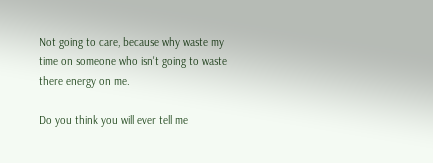Not going to care, because why waste my time on someone who isn't going to waste there energy on me.

Do you think you will ever tell me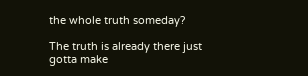the whole truth someday?

The truth is already there just gotta make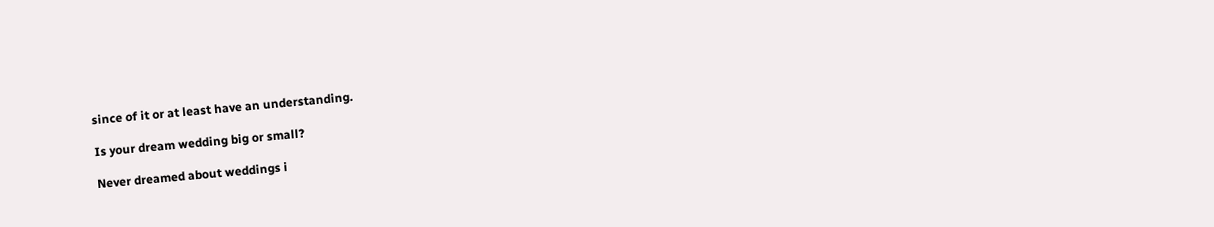since of it or at least have an understanding.

Is your dream wedding big or small?

Never dreamed about weddings i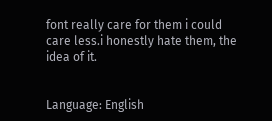font really care for them i could care less.i honestly hate them, the idea of it.


Language: English